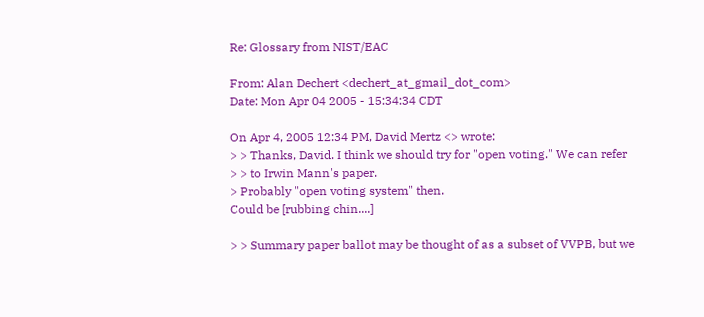Re: Glossary from NIST/EAC

From: Alan Dechert <dechert_at_gmail_dot_com>
Date: Mon Apr 04 2005 - 15:34:34 CDT

On Apr 4, 2005 12:34 PM, David Mertz <> wrote:
> > Thanks, David. I think we should try for "open voting." We can refer
> > to Irwin Mann's paper.
> Probably "open voting system" then.
Could be [rubbing chin....]

> > Summary paper ballot may be thought of as a subset of VVPB, but we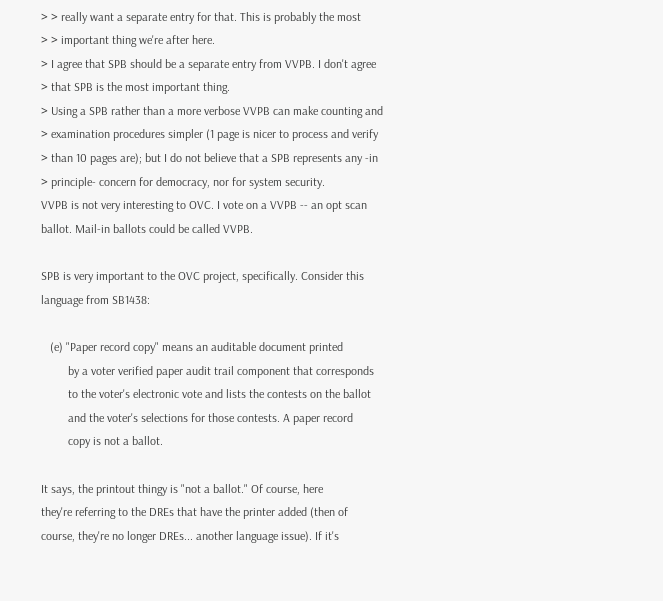> > really want a separate entry for that. This is probably the most
> > important thing we're after here.
> I agree that SPB should be a separate entry from VVPB. I don't agree
> that SPB is the most important thing.
> Using a SPB rather than a more verbose VVPB can make counting and
> examination procedures simpler (1 page is nicer to process and verify
> than 10 pages are); but I do not believe that a SPB represents any -in
> principle- concern for democracy, nor for system security.
VVPB is not very interesting to OVC. I vote on a VVPB -- an opt scan
ballot. Mail-in ballots could be called VVPB.

SPB is very important to the OVC project, specifically. Consider this
language from SB1438:

   (e) "Paper record copy" means an auditable document printed
         by a voter verified paper audit trail component that corresponds
         to the voter's electronic vote and lists the contests on the ballot
         and the voter's selections for those contests. A paper record
         copy is not a ballot.

It says, the printout thingy is "not a ballot." Of course, here
they're referring to the DREs that have the printer added (then of
course, they're no longer DREs... another language issue). If it's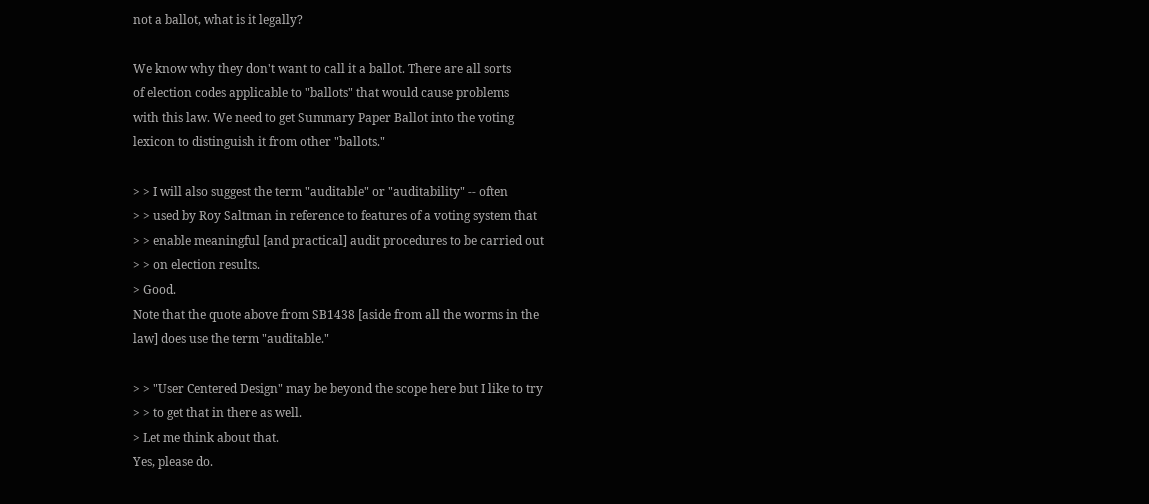not a ballot, what is it legally?

We know why they don't want to call it a ballot. There are all sorts
of election codes applicable to "ballots" that would cause problems
with this law. We need to get Summary Paper Ballot into the voting
lexicon to distinguish it from other "ballots."

> > I will also suggest the term "auditable" or "auditability" -- often
> > used by Roy Saltman in reference to features of a voting system that
> > enable meaningful [and practical] audit procedures to be carried out
> > on election results.
> Good.
Note that the quote above from SB1438 [aside from all the worms in the
law] does use the term "auditable."

> > "User Centered Design" may be beyond the scope here but I like to try
> > to get that in there as well.
> Let me think about that.
Yes, please do.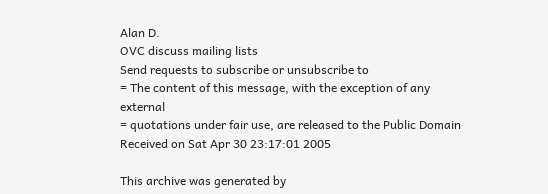Alan D.
OVC discuss mailing lists
Send requests to subscribe or unsubscribe to
= The content of this message, with the exception of any external
= quotations under fair use, are released to the Public Domain
Received on Sat Apr 30 23:17:01 2005

This archive was generated by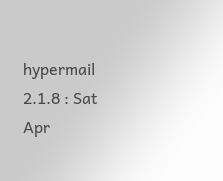hypermail 2.1.8 : Sat Apr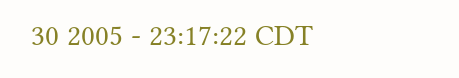30 2005 - 23:17:22 CDT